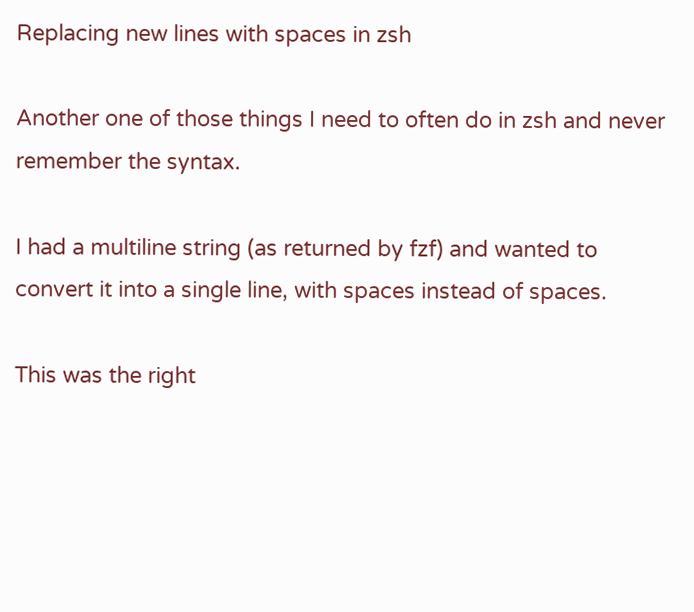Replacing new lines with spaces in zsh

Another one of those things I need to often do in zsh and never remember the syntax.

I had a multiline string (as returned by fzf) and wanted to convert it into a single line, with spaces instead of spaces.

This was the right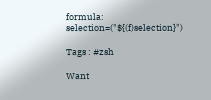formula: selection=("${(f)selection}")

Tags : #zsh

Want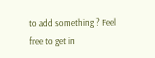to add something ? Feel free to get in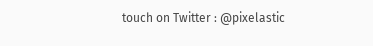touch on Twitter : @pixelastic